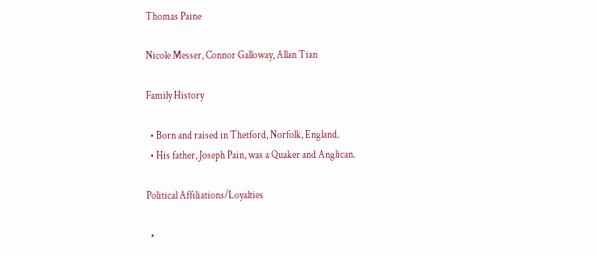Thomas Paine

Nicole Messer, Connor Galloway, Allan Tian

Family History

  • Born and raised in Thetford, Norfolk, England.
  • His father, Joseph Pain, was a Quaker and Anglican.

Political Affiliations/Loyalties

  •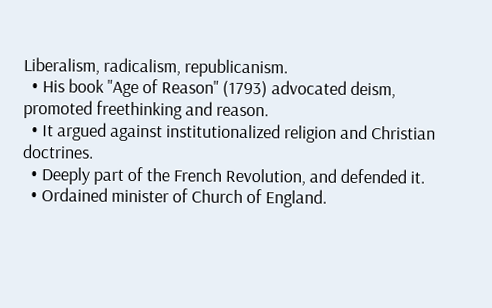Liberalism, radicalism, republicanism.
  • His book "Age of Reason" (1793) advocated deism, promoted freethinking and reason.
  • It argued against institutionalized religion and Christian doctrines.
  • Deeply part of the French Revolution, and defended it.
  • Ordained minister of Church of England.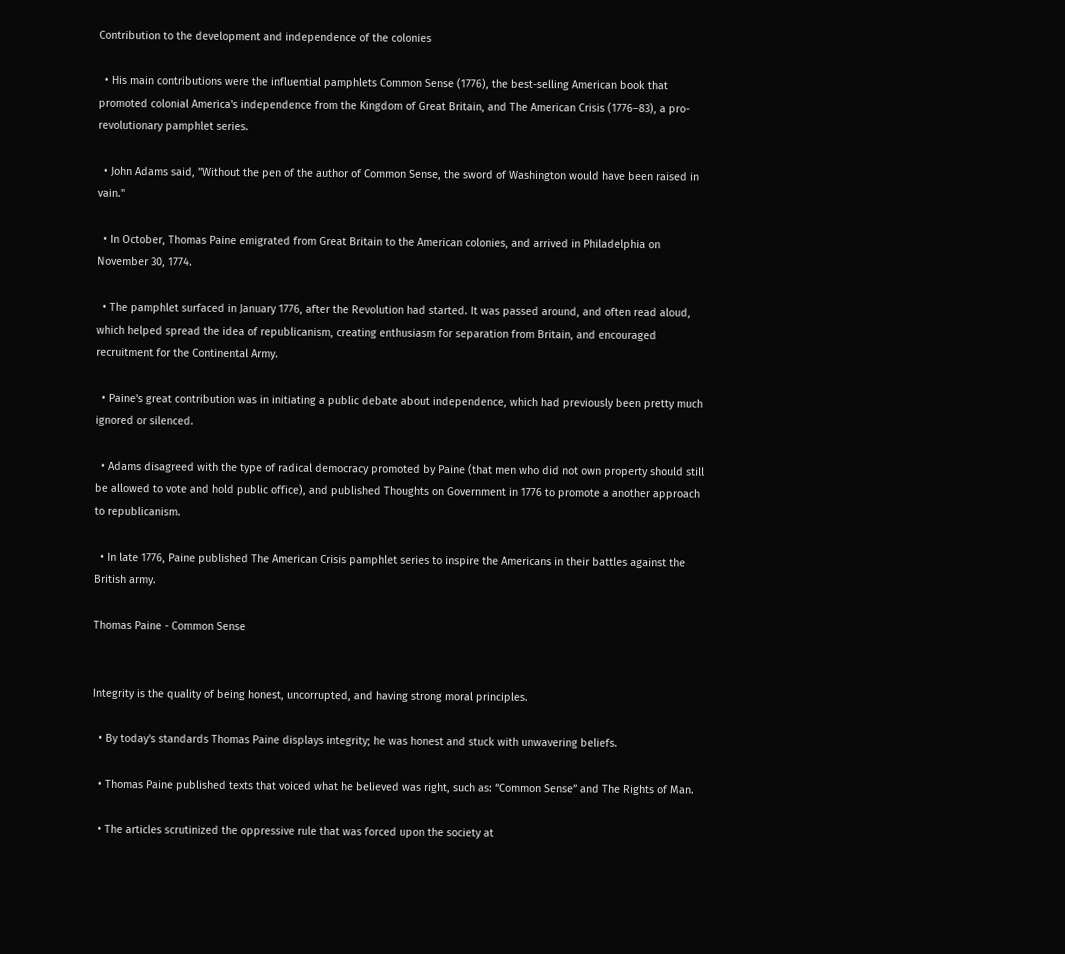Contribution to the development and independence of the colonies

  • His main contributions were the influential pamphlets Common Sense (1776), the best-selling American book that promoted colonial America's independence from the Kingdom of Great Britain, and The American Crisis (1776–83), a pro-revolutionary pamphlet series.

  • John Adams said, "Without the pen of the author of Common Sense, the sword of Washington would have been raised in vain."

  • In October, Thomas Paine emigrated from Great Britain to the American colonies, and arrived in Philadelphia on November 30, 1774.

  • The pamphlet surfaced in January 1776, after the Revolution had started. It was passed around, and often read aloud, which helped spread the idea of republicanism, creating enthusiasm for separation from Britain, and encouraged recruitment for the Continental Army.

  • Paine's great contribution was in initiating a public debate about independence, which had previously been pretty much ignored or silenced.

  • Adams disagreed with the type of radical democracy promoted by Paine (that men who did not own property should still be allowed to vote and hold public office), and published Thoughts on Government in 1776 to promote a another approach to republicanism.

  • In late 1776, Paine published The American Crisis pamphlet series to inspire the Americans in their battles against the British army.

Thomas Paine - Common Sense


Integrity is the quality of being honest, uncorrupted, and having strong moral principles.

  • By today's standards Thomas Paine displays integrity; he was honest and stuck with unwavering beliefs.

  • Thomas Paine published texts that voiced what he believed was right, such as: “Common Sense” and The Rights of Man.

  • The articles scrutinized the oppressive rule that was forced upon the society at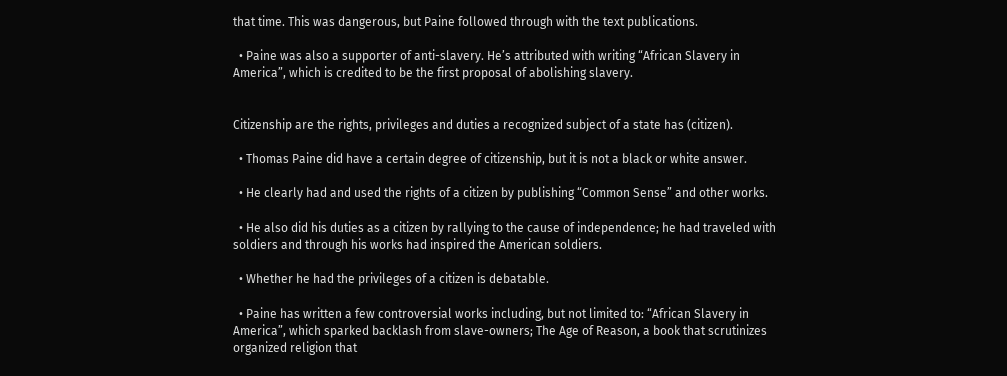that time. This was dangerous, but Paine followed through with the text publications.

  • Paine was also a supporter of anti-slavery. He’s attributed with writing “African Slavery in America”, which is credited to be the first proposal of abolishing slavery.


Citizenship are the rights, privileges and duties a recognized subject of a state has (citizen).

  • Thomas Paine did have a certain degree of citizenship, but it is not a black or white answer.

  • He clearly had and used the rights of a citizen by publishing “Common Sense” and other works.

  • He also did his duties as a citizen by rallying to the cause of independence; he had traveled with soldiers and through his works had inspired the American soldiers.

  • Whether he had the privileges of a citizen is debatable.

  • Paine has written a few controversial works including, but not limited to: “African Slavery in America”, which sparked backlash from slave-owners; The Age of Reason, a book that scrutinizes organized religion that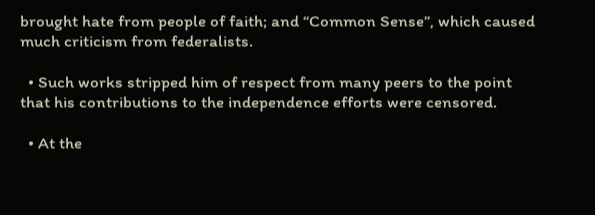brought hate from people of faith; and “Common Sense”, which caused much criticism from federalists.

  • Such works stripped him of respect from many peers to the point that his contributions to the independence efforts were censored.

  • At the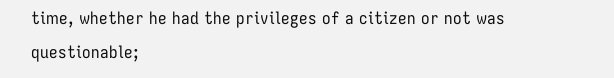time, whether he had the privileges of a citizen or not was questionable;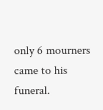only 6 mourners came to his funeral.